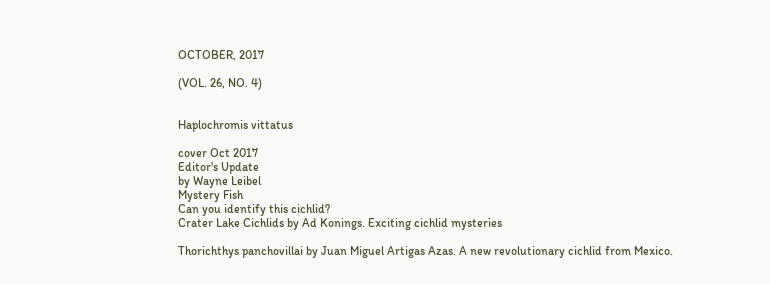OCTOBER, 2017

(VOL. 26, NO. 4)


Haplochromis vittatus

cover Oct 2017
Editor's Update
by Wayne Leibel
Mystery Fish
Can you identify this cichlid?
Crater Lake Cichlids by Ad Konings. Exciting cichlid mysteries

Thorichthys panchovillai by Juan Miguel Artigas Azas. A new revolutionary cichlid from Mexico.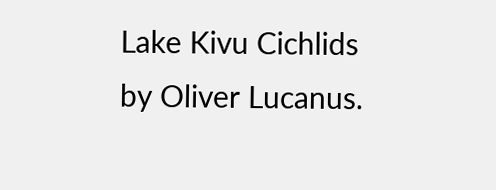Lake Kivu Cichlids by Oliver Lucanus.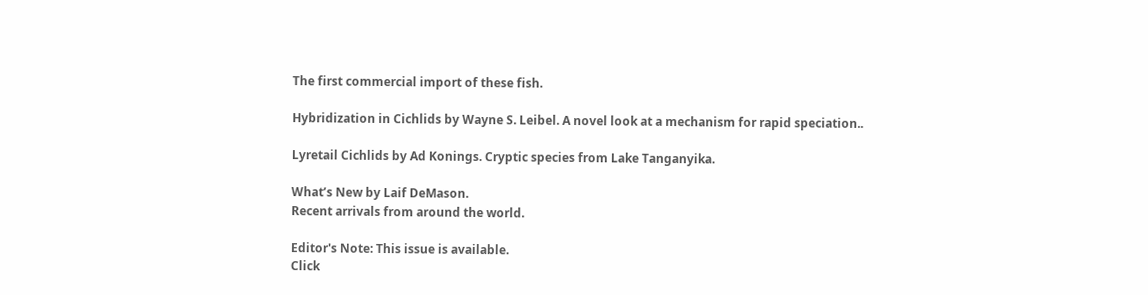The first commercial import of these fish.

Hybridization in Cichlids by Wayne S. Leibel. A novel look at a mechanism for rapid speciation..

Lyretail Cichlids by Ad Konings. Cryptic species from Lake Tanganyika.

What’s New by Laif DeMason.
Recent arrivals from around the world.

Editor's Note: This issue is available.
Click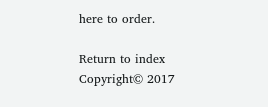here to order.

Return to index
Copyright© 2017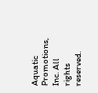Aquatic Promotions, Inc. All rights reserved.